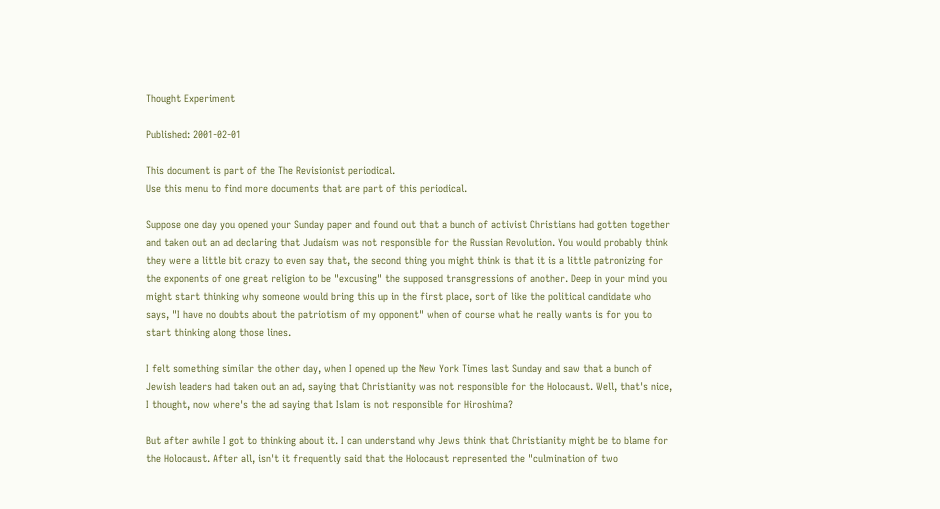Thought Experiment

Published: 2001-02-01

This document is part of the The Revisionist periodical.
Use this menu to find more documents that are part of this periodical.

Suppose one day you opened your Sunday paper and found out that a bunch of activist Christians had gotten together and taken out an ad declaring that Judaism was not responsible for the Russian Revolution. You would probably think they were a little bit crazy to even say that, the second thing you might think is that it is a little patronizing for the exponents of one great religion to be "excusing" the supposed transgressions of another. Deep in your mind you might start thinking why someone would bring this up in the first place, sort of like the political candidate who says, "I have no doubts about the patriotism of my opponent" when of course what he really wants is for you to start thinking along those lines.

I felt something similar the other day, when I opened up the New York Times last Sunday and saw that a bunch of Jewish leaders had taken out an ad, saying that Christianity was not responsible for the Holocaust. Well, that's nice, I thought, now where's the ad saying that Islam is not responsible for Hiroshima?

But after awhile I got to thinking about it. I can understand why Jews think that Christianity might be to blame for the Holocaust. After all, isn't it frequently said that the Holocaust represented the "culmination of two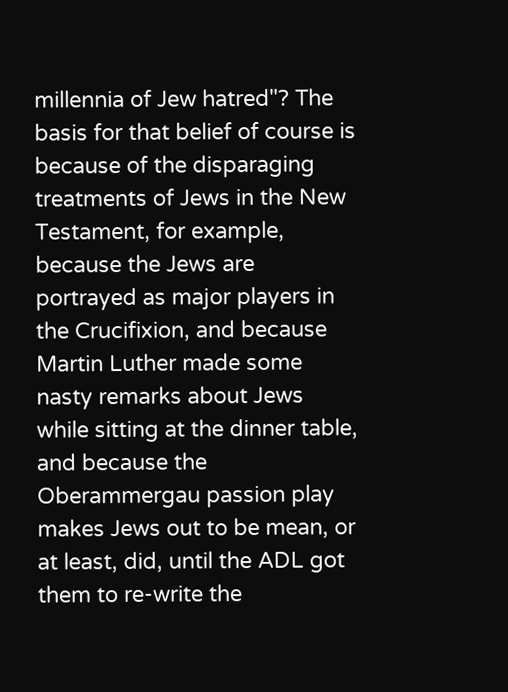millennia of Jew hatred"? The basis for that belief of course is because of the disparaging treatments of Jews in the New Testament, for example, because the Jews are portrayed as major players in the Crucifixion, and because Martin Luther made some nasty remarks about Jews while sitting at the dinner table, and because the Oberammergau passion play makes Jews out to be mean, or at least, did, until the ADL got them to re-write the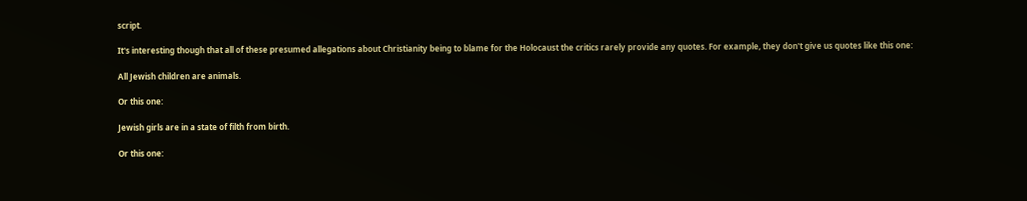script.

It's interesting though that all of these presumed allegations about Christianity being to blame for the Holocaust the critics rarely provide any quotes. For example, they don't give us quotes like this one:

All Jewish children are animals.

Or this one:

Jewish girls are in a state of filth from birth.

Or this one: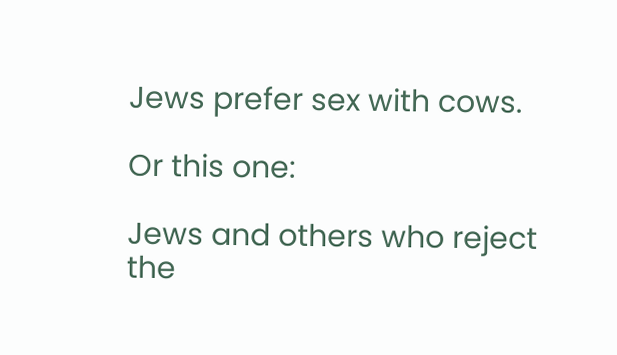Jews prefer sex with cows.

Or this one:

Jews and others who reject the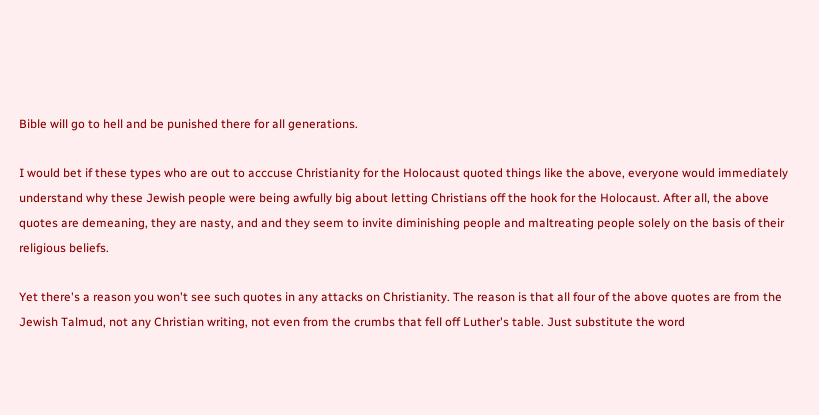Bible will go to hell and be punished there for all generations.

I would bet if these types who are out to acccuse Christianity for the Holocaust quoted things like the above, everyone would immediately understand why these Jewish people were being awfully big about letting Christians off the hook for the Holocaust. After all, the above quotes are demeaning, they are nasty, and and they seem to invite diminishing people and maltreating people solely on the basis of their religious beliefs.

Yet there's a reason you won't see such quotes in any attacks on Christianity. The reason is that all four of the above quotes are from the Jewish Talmud, not any Christian writing, not even from the crumbs that fell off Luther's table. Just substitute the word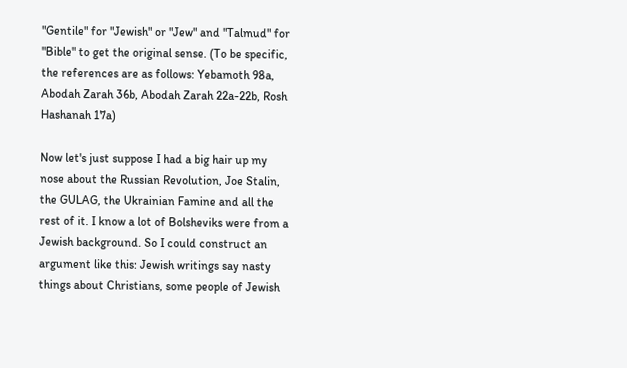"Gentile" for "Jewish" or "Jew" and "Talmud" for "Bible" to get the original sense. (To be specific, the references are as follows: Yebamoth 98a, Abodah Zarah 36b, Abodah Zarah 22a-22b, Rosh Hashanah 17a)

Now let's just suppose I had a big hair up my nose about the Russian Revolution, Joe Stalin, the GULAG, the Ukrainian Famine and all the rest of it. I know a lot of Bolsheviks were from a Jewish background. So I could construct an argument like this: Jewish writings say nasty things about Christians, some people of Jewish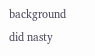background did nasty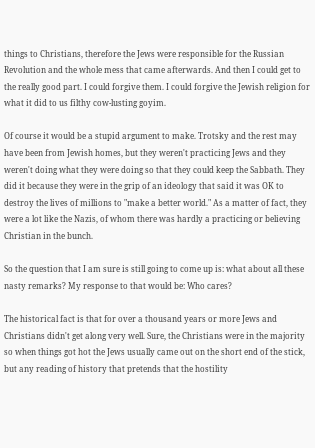things to Christians, therefore the Jews were responsible for the Russian Revolution and the whole mess that came afterwards. And then I could get to the really good part. I could forgive them. I could forgive the Jewish religion for what it did to us filthy cow-lusting goyim.

Of course it would be a stupid argument to make. Trotsky and the rest may have been from Jewish homes, but they weren't practicing Jews and they weren't doing what they were doing so that they could keep the Sabbath. They did it because they were in the grip of an ideology that said it was OK to destroy the lives of millions to "make a better world." As a matter of fact, they were a lot like the Nazis, of whom there was hardly a practicing or believing Christian in the bunch.

So the question that I am sure is still going to come up is: what about all these nasty remarks? My response to that would be: Who cares?

The historical fact is that for over a thousand years or more Jews and Christians didn't get along very well. Sure, the Christians were in the majority so when things got hot the Jews usually came out on the short end of the stick, but any reading of history that pretends that the hostility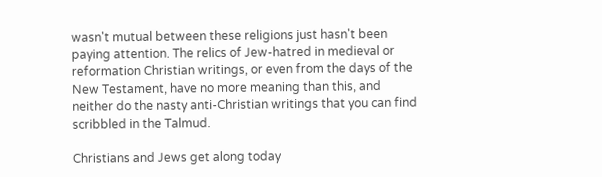wasn't mutual between these religions just hasn't been paying attention. The relics of Jew-hatred in medieval or reformation Christian writings, or even from the days of the New Testament, have no more meaning than this, and neither do the nasty anti-Christian writings that you can find scribbled in the Talmud.

Christians and Jews get along today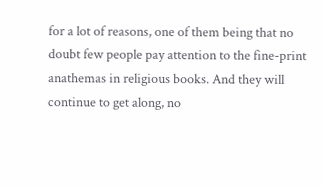for a lot of reasons, one of them being that no doubt few people pay attention to the fine-print anathemas in religious books. And they will continue to get along, no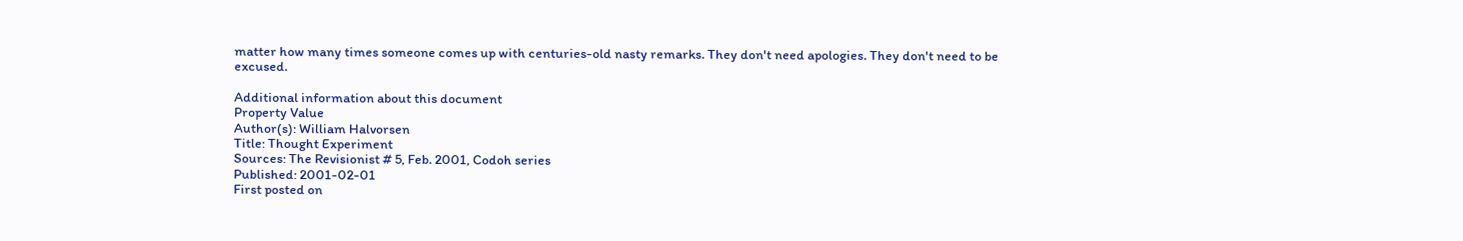matter how many times someone comes up with centuries-old nasty remarks. They don't need apologies. They don't need to be excused.

Additional information about this document
Property Value
Author(s): William Halvorsen
Title: Thought Experiment
Sources: The Revisionist # 5, Feb. 2001, Codoh series
Published: 2001-02-01
First posted on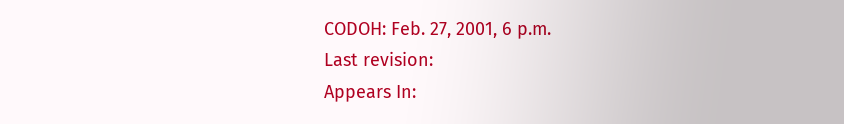CODOH: Feb. 27, 2001, 6 p.m.
Last revision:
Appears In: